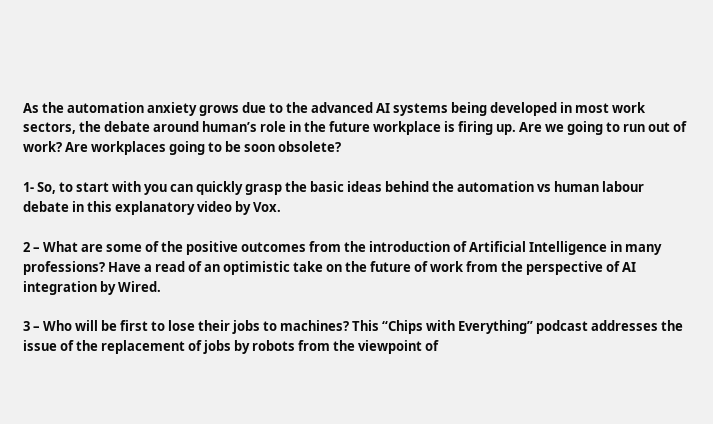As the automation anxiety grows due to the advanced AI systems being developed in most work sectors, the debate around human’s role in the future workplace is firing up. Are we going to run out of work? Are workplaces going to be soon obsolete?

1- So, to start with you can quickly grasp the basic ideas behind the automation vs human labour debate in this explanatory video by Vox.

2 – What are some of the positive outcomes from the introduction of Artificial Intelligence in many professions? Have a read of an optimistic take on the future of work from the perspective of AI integration by Wired.

3 – Who will be first to lose their jobs to machines? This “Chips with Everything” podcast addresses the issue of the replacement of jobs by robots from the viewpoint of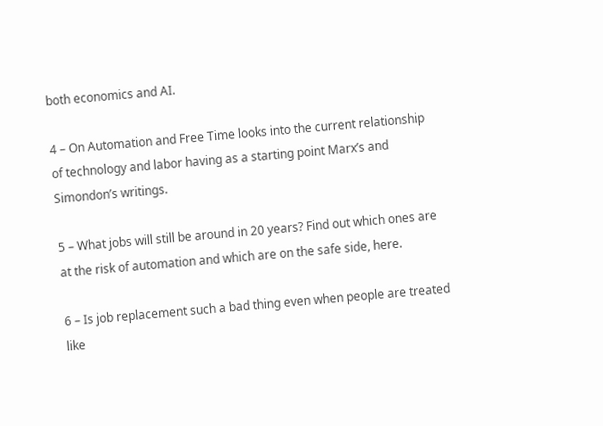both economics and AI.

4 – On Automation and Free Time looks into the current relationship of technology and labor having as a starting point Marx’s and Simondon’s writings.

5 – What jobs will still be around in 20 years? Find out which ones are at the risk of automation and which are on the safe side, here.

6 – Is job replacement such a bad thing even when people are treated like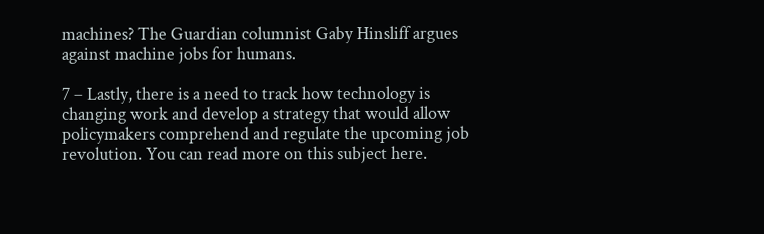machines? The Guardian columnist Gaby Hinsliff argues against machine jobs for humans.

7 – Lastly, there is a need to track how technology is changing work and develop a strategy that would allow policymakers comprehend and regulate the upcoming job revolution. You can read more on this subject here.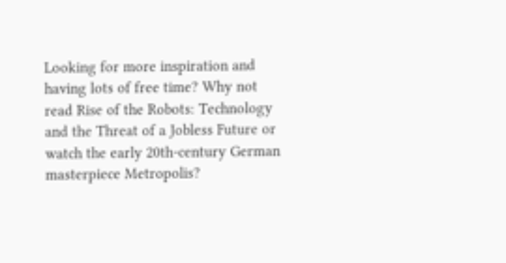Looking for more inspiration and having lots of free time? Why not read Rise of the Robots: Technology and the Threat of a Jobless Future or watch the early 20th-century German masterpiece Metropolis?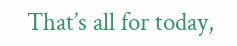That’s all for today,